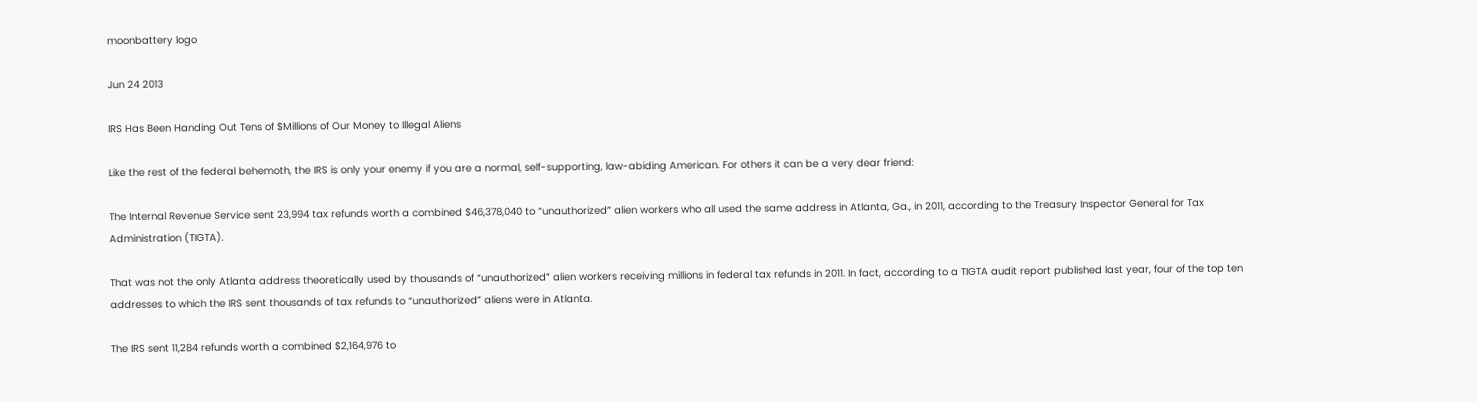moonbattery logo

Jun 24 2013

IRS Has Been Handing Out Tens of $Millions of Our Money to Illegal Aliens

Like the rest of the federal behemoth, the IRS is only your enemy if you are a normal, self-supporting, law-abiding American. For others it can be a very dear friend:

The Internal Revenue Service sent 23,994 tax refunds worth a combined $46,378,040 to “unauthorized” alien workers who all used the same address in Atlanta, Ga., in 2011, according to the Treasury Inspector General for Tax Administration (TIGTA).

That was not the only Atlanta address theoretically used by thousands of “unauthorized” alien workers receiving millions in federal tax refunds in 2011. In fact, according to a TIGTA audit report published last year, four of the top ten addresses to which the IRS sent thousands of tax refunds to “unauthorized” aliens were in Atlanta.

The IRS sent 11,284 refunds worth a combined $2,164,976 to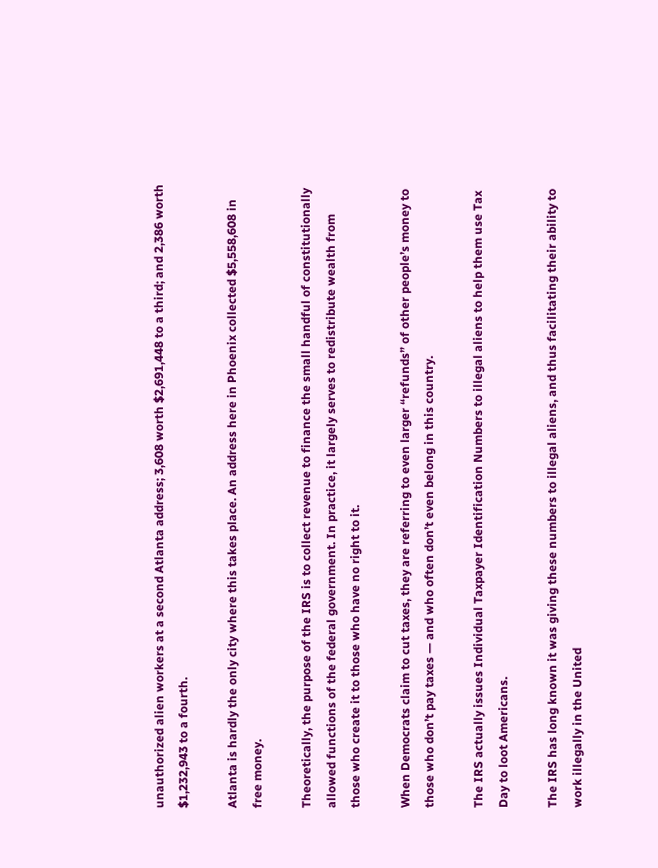unauthorized alien workers at a second Atlanta address; 3,608 worth $2,691,448 to a third; and 2,386 worth $1,232,943 to a fourth.

Atlanta is hardly the only city where this takes place. An address here in Phoenix collected $5,558,608 in free money.

Theoretically, the purpose of the IRS is to collect revenue to finance the small handful of constitutionally allowed functions of the federal government. In practice, it largely serves to redistribute wealth from those who create it to those who have no right to it.

When Democrats claim to cut taxes, they are referring to even larger “refunds” of other people’s money to those who don’t pay taxes — and who often don’t even belong in this country.

The IRS actually issues Individual Taxpayer Identification Numbers to illegal aliens to help them use Tax Day to loot Americans.

The IRS has long known it was giving these numbers to illegal aliens, and thus facilitating their ability to work illegally in the United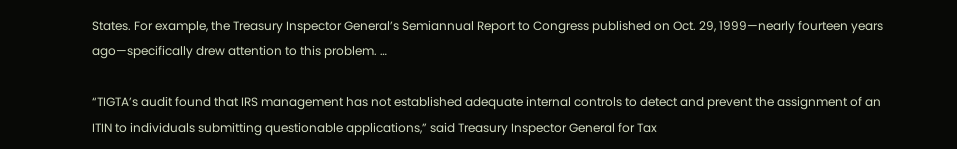States. For example, the Treasury Inspector General’s Semiannual Report to Congress published on Oct. 29, 1999—nearly fourteen years ago—specifically drew attention to this problem. …

“TIGTA’s audit found that IRS management has not established adequate internal controls to detect and prevent the assignment of an ITIN to individuals submitting questionable applications,” said Treasury Inspector General for Tax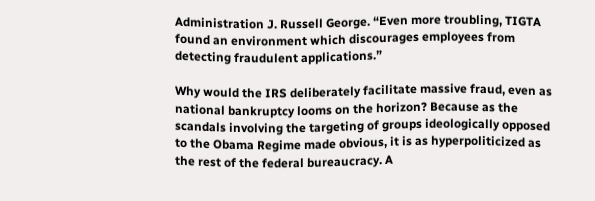Administration J. Russell George. “Even more troubling, TIGTA found an environment which discourages employees from detecting fraudulent applications.”

Why would the IRS deliberately facilitate massive fraud, even as national bankruptcy looms on the horizon? Because as the scandals involving the targeting of groups ideologically opposed to the Obama Regime made obvious, it is as hyperpoliticized as the rest of the federal bureaucracy. A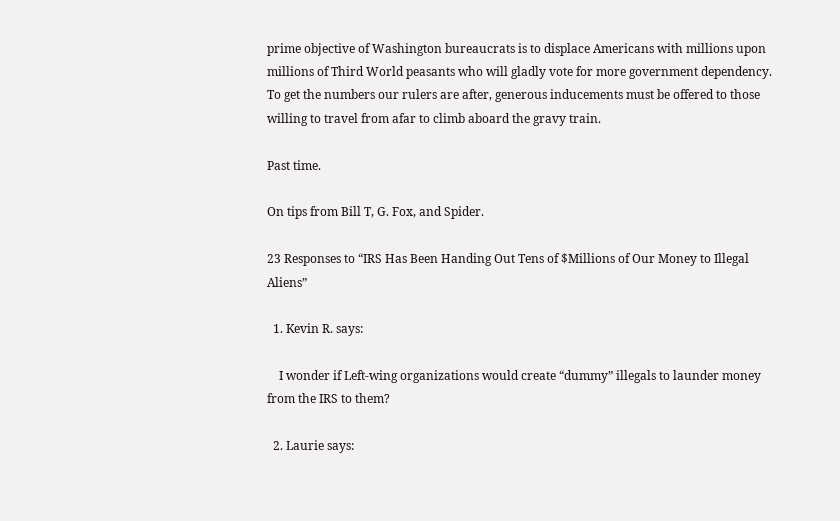prime objective of Washington bureaucrats is to displace Americans with millions upon millions of Third World peasants who will gladly vote for more government dependency. To get the numbers our rulers are after, generous inducements must be offered to those willing to travel from afar to climb aboard the gravy train.

Past time.

On tips from Bill T, G. Fox, and Spider.

23 Responses to “IRS Has Been Handing Out Tens of $Millions of Our Money to Illegal Aliens”

  1. Kevin R. says:

    I wonder if Left-wing organizations would create “dummy” illegals to launder money from the IRS to them?

  2. Laurie says: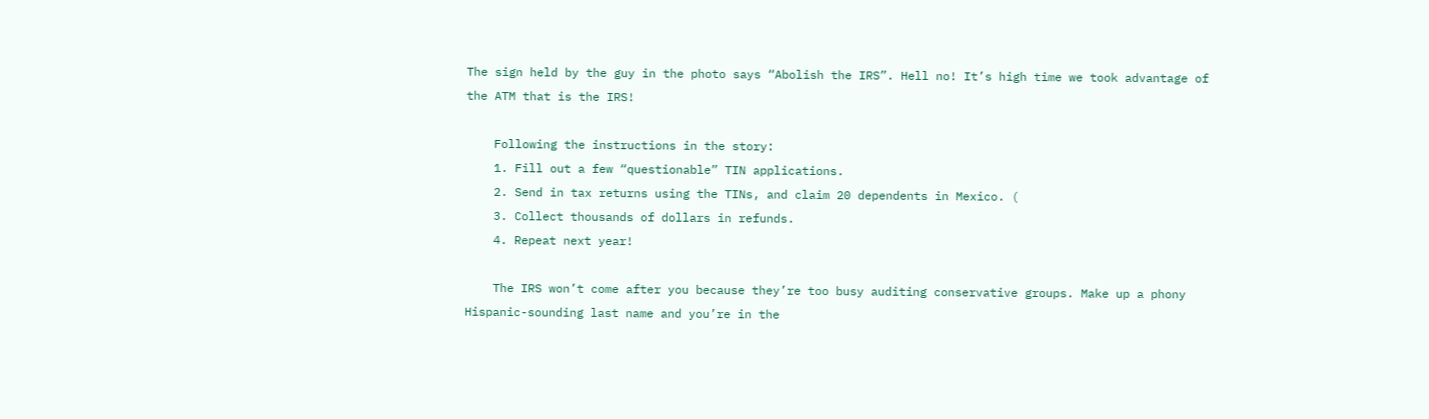The sign held by the guy in the photo says “Abolish the IRS”. Hell no! It’s high time we took advantage of the ATM that is the IRS!

    Following the instructions in the story:
    1. Fill out a few “questionable” TIN applications.
    2. Send in tax returns using the TINs, and claim 20 dependents in Mexico. (
    3. Collect thousands of dollars in refunds.
    4. Repeat next year!

    The IRS won’t come after you because they’re too busy auditing conservative groups. Make up a phony Hispanic-sounding last name and you’re in the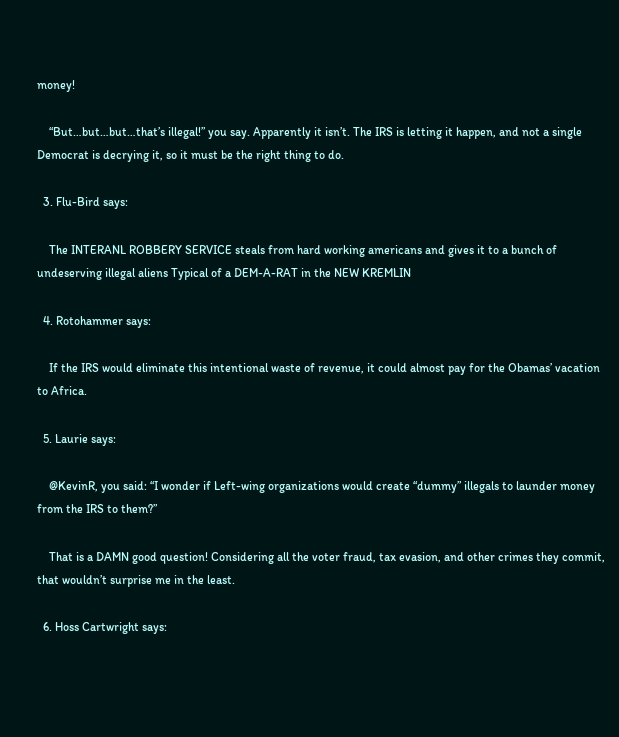money!

    “But…but…but…that’s illegal!” you say. Apparently it isn’t. The IRS is letting it happen, and not a single Democrat is decrying it, so it must be the right thing to do.

  3. Flu-Bird says:

    The INTERANL ROBBERY SERVICE steals from hard working americans and gives it to a bunch of undeserving illegal aliens Typical of a DEM-A-RAT in the NEW KREMLIN

  4. Rotohammer says:

    If the IRS would eliminate this intentional waste of revenue, it could almost pay for the Obamas’ vacation to Africa.

  5. Laurie says:

    @KevinR, you said: “I wonder if Left-wing organizations would create “dummy” illegals to launder money from the IRS to them?”

    That is a DAMN good question! Considering all the voter fraud, tax evasion, and other crimes they commit, that wouldn’t surprise me in the least.

  6. Hoss Cartwright says: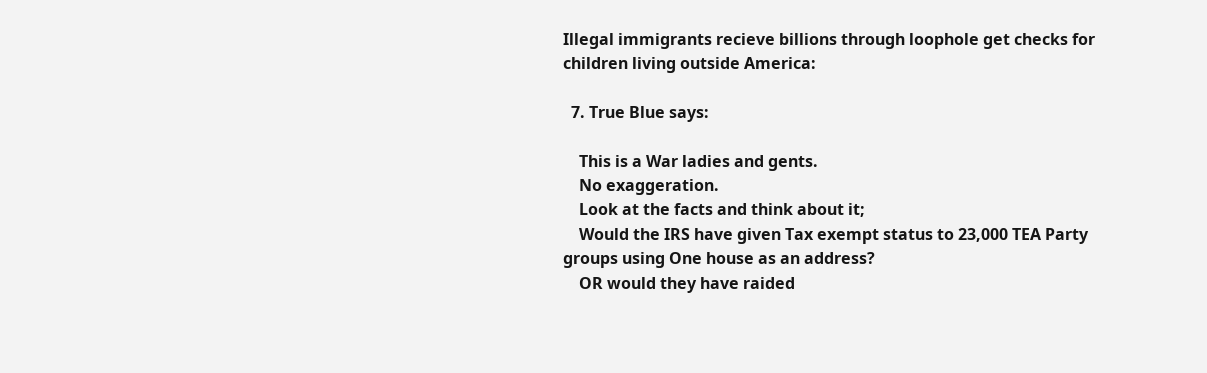Illegal immigrants recieve billions through loophole get checks for children living outside America:

  7. True Blue says:

    This is a War ladies and gents.
    No exaggeration.
    Look at the facts and think about it;
    Would the IRS have given Tax exempt status to 23,000 TEA Party groups using One house as an address?
    OR would they have raided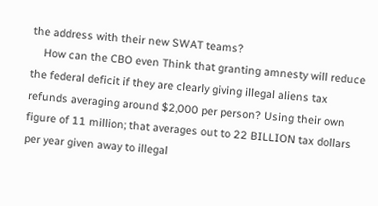the address with their new SWAT teams?
    How can the CBO even Think that granting amnesty will reduce the federal deficit if they are clearly giving illegal aliens tax refunds averaging around $2,000 per person? Using their own figure of 11 million; that averages out to 22 BILLION tax dollars per year given away to illegal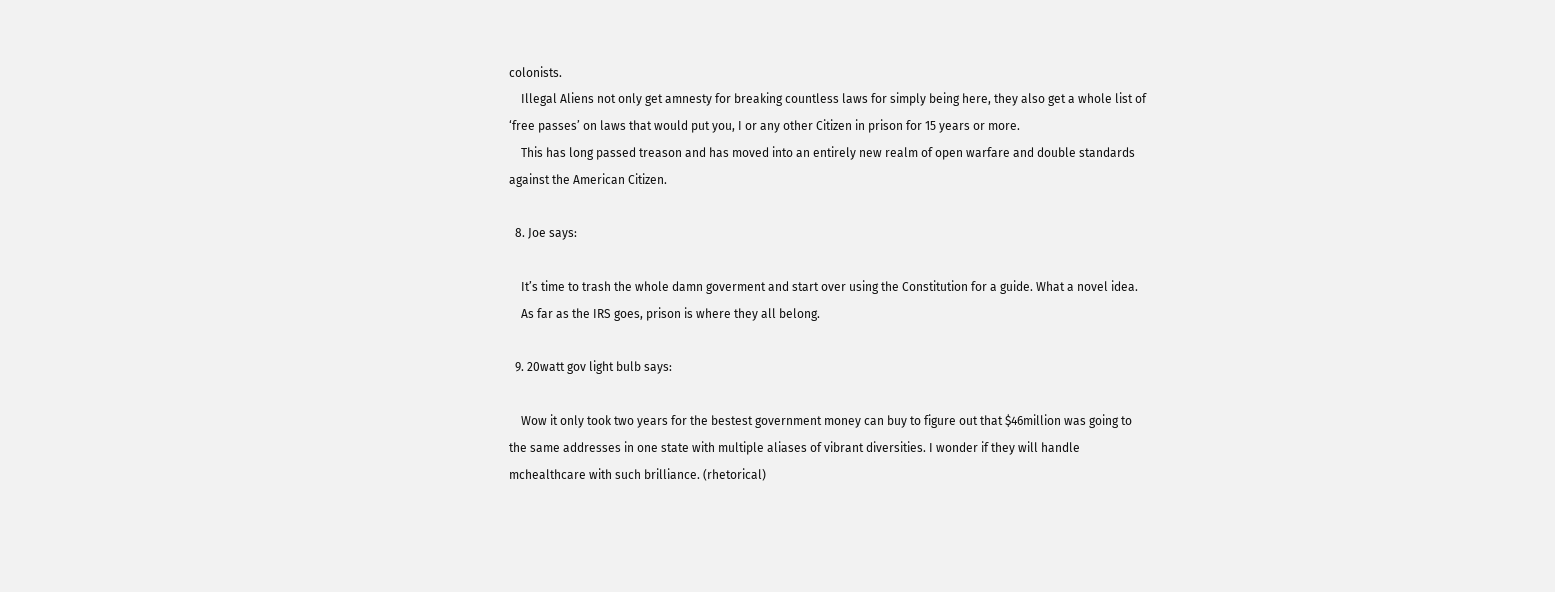colonists.
    Illegal Aliens not only get amnesty for breaking countless laws for simply being here, they also get a whole list of ‘free passes’ on laws that would put you, I or any other Citizen in prison for 15 years or more.
    This has long passed treason and has moved into an entirely new realm of open warfare and double standards against the American Citizen.

  8. Joe says:

    It’s time to trash the whole damn goverment and start over using the Constitution for a guide. What a novel idea.
    As far as the IRS goes, prison is where they all belong.

  9. 20watt gov light bulb says:

    Wow it only took two years for the bestest government money can buy to figure out that $46million was going to the same addresses in one state with multiple aliases of vibrant diversities. I wonder if they will handle mchealthcare with such brilliance. (rhetorical)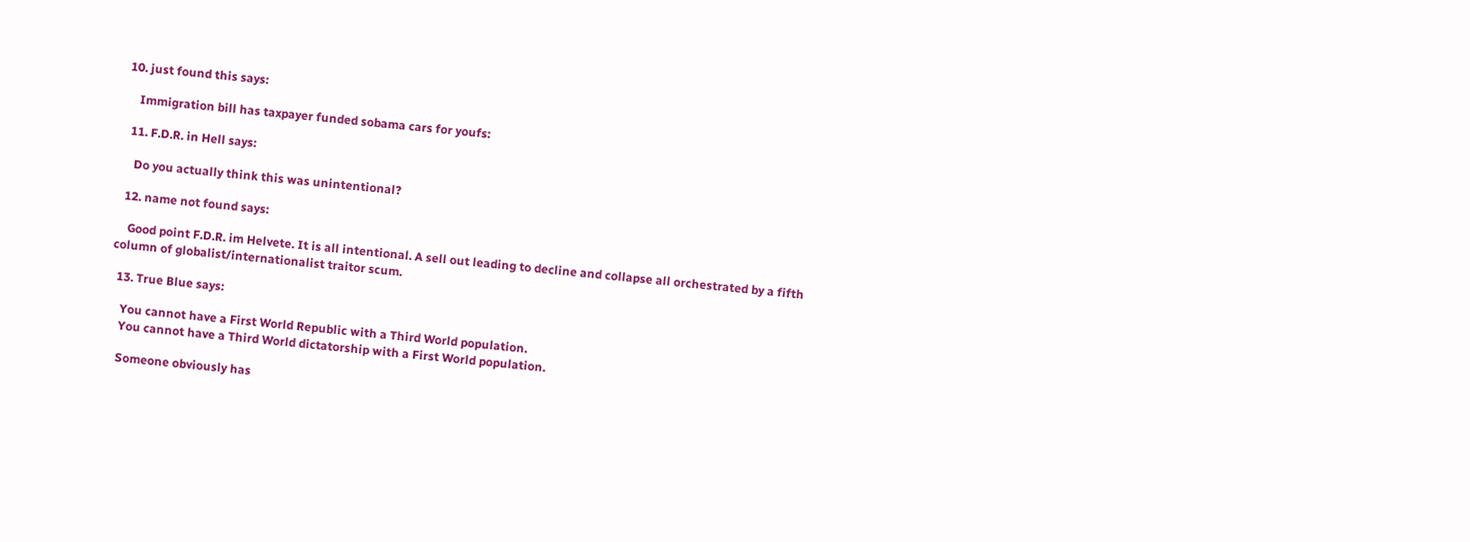10. just found this says:

    Immigration bill has taxpayer funded sobama cars for youfs:

  11. F.D.R. in Hell says:

    Do you actually think this was unintentional?

  12. name not found says:

    Good point F.D.R. im Helvete. It is all intentional. A sell out leading to decline and collapse all orchestrated by a fifth column of globalist/internationalist traitor scum.

  13. True Blue says:

    You cannot have a First World Republic with a Third World population.
    You cannot have a Third World dictatorship with a First World population.

    Someone obviously has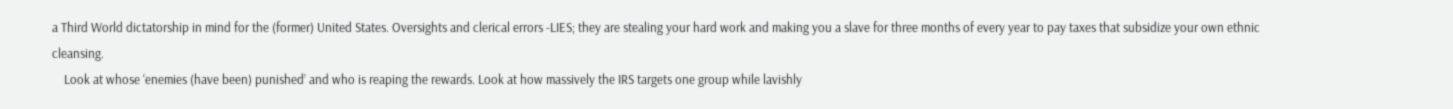a Third World dictatorship in mind for the (former) United States. Oversights and clerical errors -LIES; they are stealing your hard work and making you a slave for three months of every year to pay taxes that subsidize your own ethnic cleansing.
    Look at whose ‘enemies (have been) punished’ and who is reaping the rewards. Look at how massively the IRS targets one group while lavishly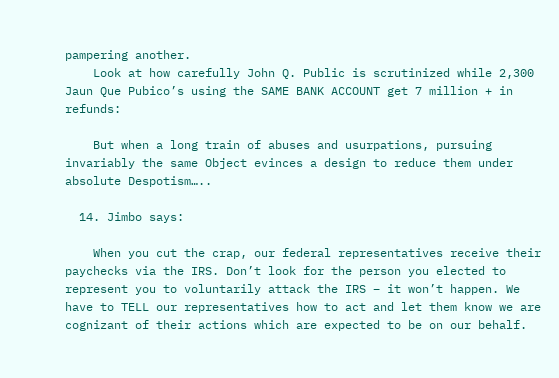pampering another.
    Look at how carefully John Q. Public is scrutinized while 2,300 Jaun Que Pubico’s using the SAME BANK ACCOUNT get 7 million + in refunds:

    But when a long train of abuses and usurpations, pursuing invariably the same Object evinces a design to reduce them under absolute Despotism…..

  14. Jimbo says:

    When you cut the crap, our federal representatives receive their paychecks via the IRS. Don’t look for the person you elected to represent you to voluntarily attack the IRS – it won’t happen. We have to TELL our representatives how to act and let them know we are cognizant of their actions which are expected to be on our behalf.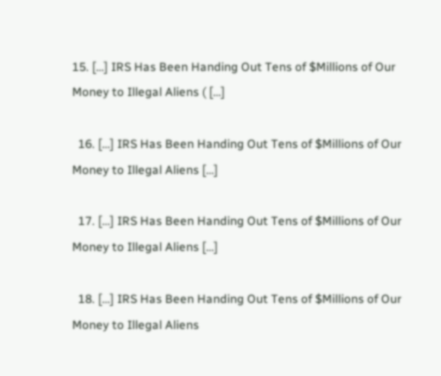15. […] IRS Has Been Handing Out Tens of $Millions of Our Money to Illegal Aliens ( […]

  16. […] IRS Has Been Handing Out Tens of $Millions of Our Money to Illegal Aliens […]

  17. […] IRS Has Been Handing Out Tens of $Millions of Our Money to Illegal Aliens […]

  18. […] IRS Has Been Handing Out Tens of $Millions of Our Money to Illegal Aliens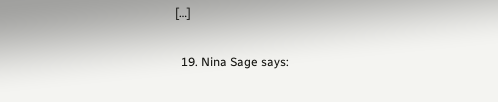[…]

  19. Nina Sage says: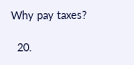Why pay taxes?

  20.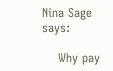Nina Sage says:

    Why pay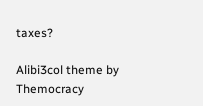taxes?

Alibi3col theme by Themocracy